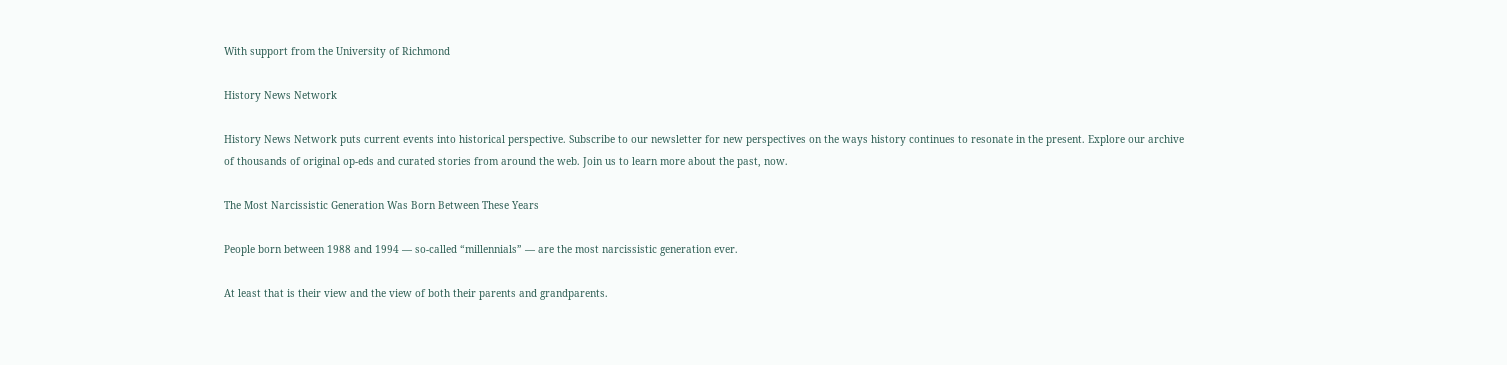With support from the University of Richmond

History News Network

History News Network puts current events into historical perspective. Subscribe to our newsletter for new perspectives on the ways history continues to resonate in the present. Explore our archive of thousands of original op-eds and curated stories from around the web. Join us to learn more about the past, now.

The Most Narcissistic Generation Was Born Between These Years

People born between 1988 and 1994 — so-called “millennials” — are the most narcissistic generation ever.

At least that is their view and the view of both their parents and grandparents.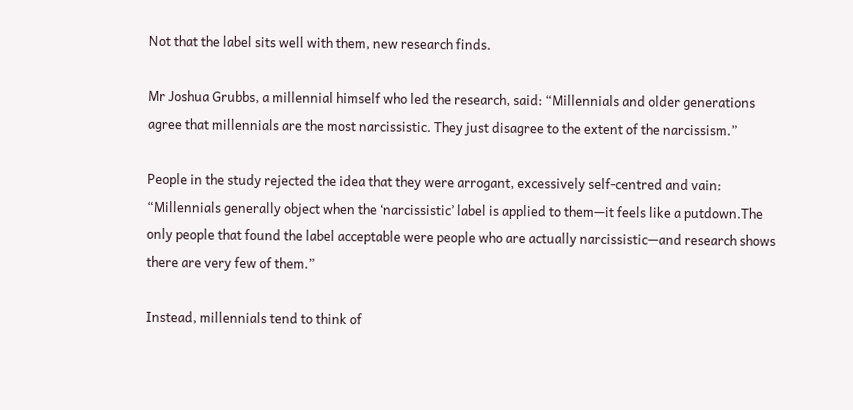Not that the label sits well with them, new research finds.

Mr Joshua Grubbs, a millennial himself who led the research, said: “Millennials and older generations agree that millennials are the most narcissistic. They just disagree to the extent of the narcissism.”

People in the study rejected the idea that they were arrogant, excessively self-centred and vain: “Millennials generally object when the ‘narcissistic’ label is applied to them—it feels like a putdown.The only people that found the label acceptable were people who are actually narcissistic—and research shows there are very few of them.”

Instead, millennials tend to think of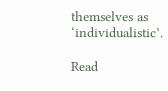themselves as ‘individualistic’.

Read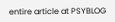entire article at PSYBLOG